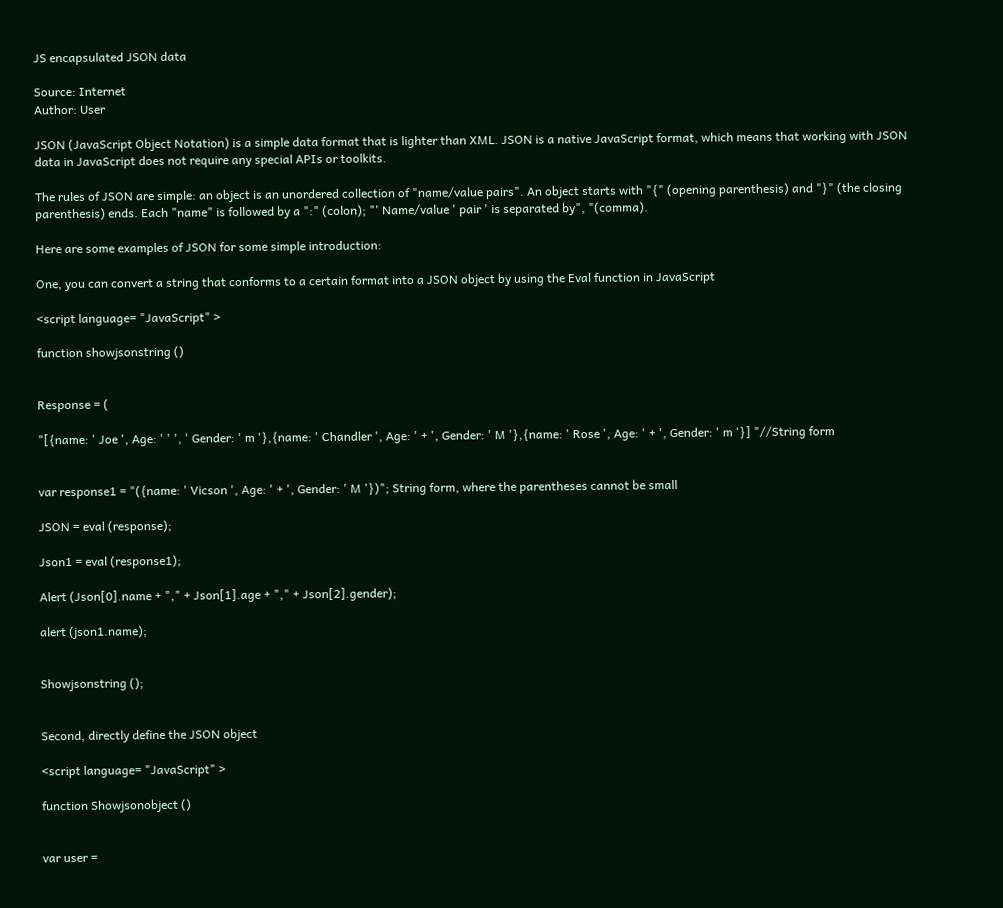JS encapsulated JSON data

Source: Internet
Author: User

JSON (JavaScript Object Notation) is a simple data format that is lighter than XML. JSON is a native JavaScript format, which means that working with JSON data in JavaScript does not require any special APIs or toolkits.

The rules of JSON are simple: an object is an unordered collection of "name/value pairs". An object starts with "{" (opening parenthesis) and "}" (the closing parenthesis) ends. Each "name" is followed by a ":" (colon); "' Name/value ' pair ' is separated by", "(comma).

Here are some examples of JSON for some simple introduction:

One, you can convert a string that conforms to a certain format into a JSON object by using the Eval function in JavaScript

<script language= "JavaScript" >

function showjsonstring ()


Response = (

"[{name: ' Joe ', Age: ' ' ', ' Gender: ' m '},{name: ' Chandler ', Age: ' + ', Gender: ' M '},{name: ' Rose ', Age: ' + ', Gender: ' m '}] "//String form


var response1 = "({name: ' Vicson ', Age: ' + ', Gender: ' M '})"; String form, where the parentheses cannot be small

JSON = eval (response);

Json1 = eval (response1);

Alert (Json[0].name + "," + Json[1].age + "," + Json[2].gender);

alert (json1.name);


Showjsonstring ();


Second, directly define the JSON object

<script language= "JavaScript" >

function Showjsonobject ()


var user =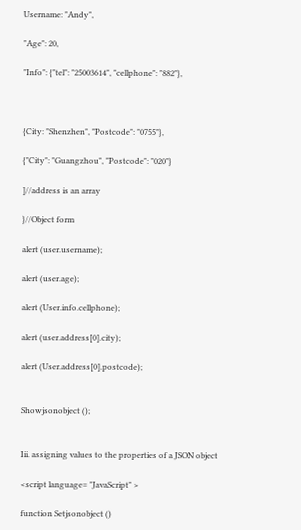Username: "Andy",

"Age": 20,

"Info": {"tel": "25003614", "cellphone": "882"},



{City: "Shenzhen", "Postcode": "0755"},

{"City": "Guangzhou", "Postcode": "020"}

]//address is an array

}//Object form

alert (user.username);

alert (user.age);

alert (User.info.cellphone);

alert (user.address[0].city);

alert (User.address[0].postcode);


Showjsonobject ();


Iii. assigning values to the properties of a JSON object

<script language= "JavaScript" >

function Setjsonobject ()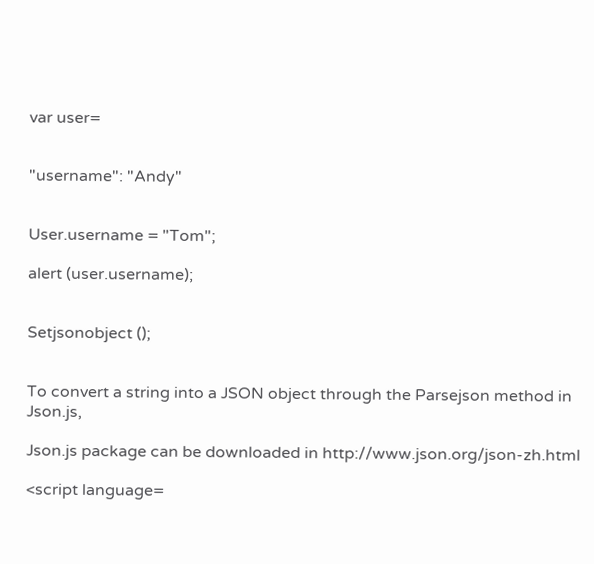var user=


"username": "Andy"


User.username = "Tom";

alert (user.username);


Setjsonobject ();


To convert a string into a JSON object through the Parsejson method in Json.js,

Json.js package can be downloaded in http://www.json.org/json-zh.html

<script language=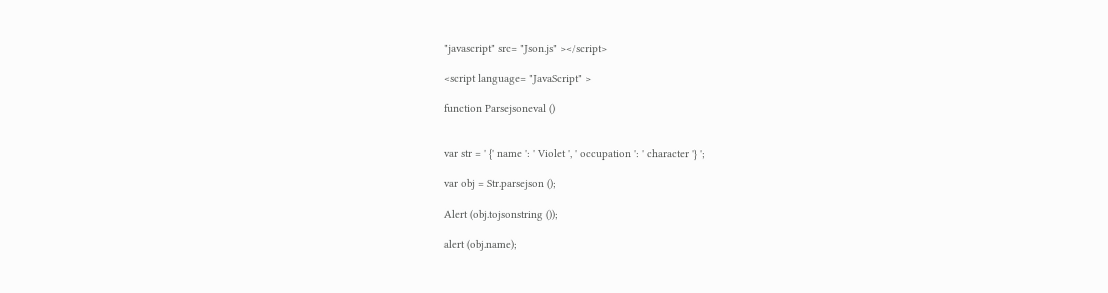"javascript" src= "Json.js" ></script>

<script language= "JavaScript" >

function Parsejsoneval ()


var str = ' {' name ': ' Violet ', ' occupation ': ' character '} ';

var obj = Str.parsejson ();

Alert (obj.tojsonstring ());

alert (obj.name);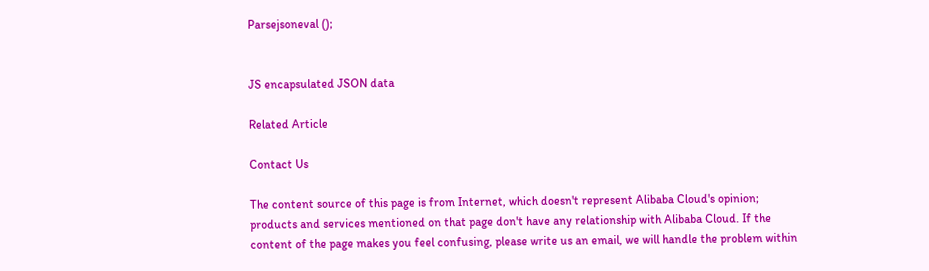Parsejsoneval ();


JS encapsulated JSON data

Related Article

Contact Us

The content source of this page is from Internet, which doesn't represent Alibaba Cloud's opinion; products and services mentioned on that page don't have any relationship with Alibaba Cloud. If the content of the page makes you feel confusing, please write us an email, we will handle the problem within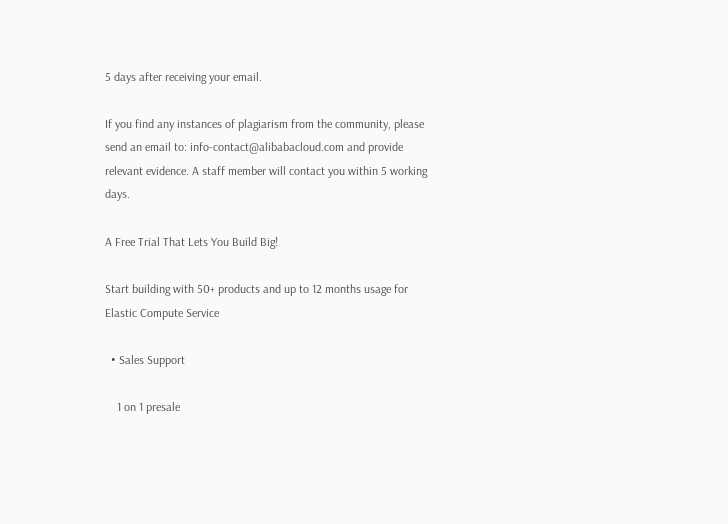5 days after receiving your email.

If you find any instances of plagiarism from the community, please send an email to: info-contact@alibabacloud.com and provide relevant evidence. A staff member will contact you within 5 working days.

A Free Trial That Lets You Build Big!

Start building with 50+ products and up to 12 months usage for Elastic Compute Service

  • Sales Support

    1 on 1 presale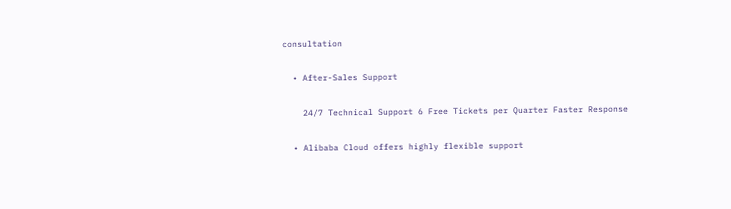consultation

  • After-Sales Support

    24/7 Technical Support 6 Free Tickets per Quarter Faster Response

  • Alibaba Cloud offers highly flexible support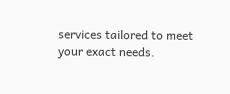services tailored to meet your exact needs.